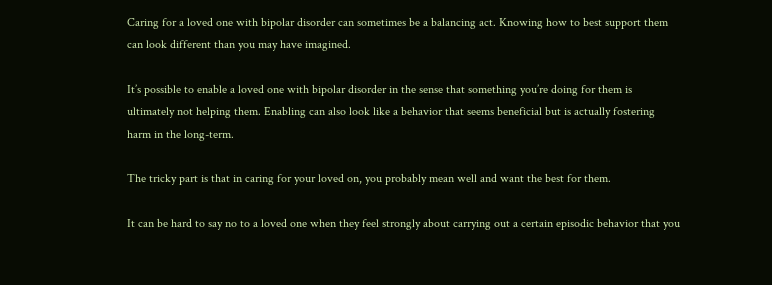Caring for a loved one with bipolar disorder can sometimes be a balancing act. Knowing how to best support them can look different than you may have imagined.

It’s possible to enable a loved one with bipolar disorder in the sense that something you’re doing for them is ultimately not helping them. Enabling can also look like a behavior that seems beneficial but is actually fostering harm in the long-term.

The tricky part is that in caring for your loved on, you probably mean well and want the best for them.

It can be hard to say no to a loved one when they feel strongly about carrying out a certain episodic behavior that you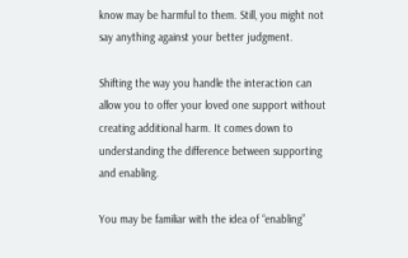know may be harmful to them. Still, you might not say anything against your better judgment.

Shifting the way you handle the interaction can allow you to offer your loved one support without creating additional harm. It comes down to understanding the difference between supporting and enabling.

You may be familiar with the idea of “enabling”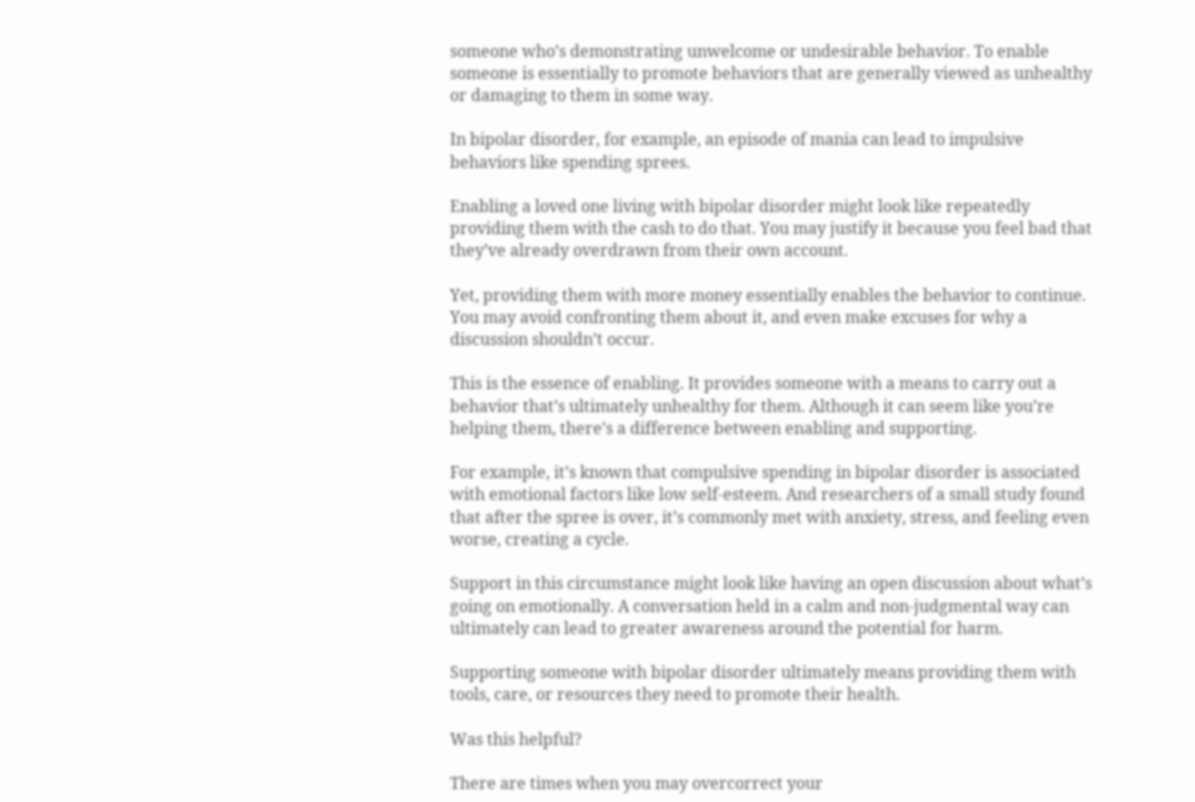someone who’s demonstrating unwelcome or undesirable behavior. To enable someone is essentially to promote behaviors that are generally viewed as unhealthy or damaging to them in some way.

In bipolar disorder, for example, an episode of mania can lead to impulsive behaviors like spending sprees.

Enabling a loved one living with bipolar disorder might look like repeatedly providing them with the cash to do that. You may justify it because you feel bad that they’ve already overdrawn from their own account.

Yet, providing them with more money essentially enables the behavior to continue. You may avoid confronting them about it, and even make excuses for why a discussion shouldn’t occur.

This is the essence of enabling. It provides someone with a means to carry out a behavior that’s ultimately unhealthy for them. Although it can seem like you’re helping them, there’s a difference between enabling and supporting.

For example, it’s known that compulsive spending in bipolar disorder is associated with emotional factors like low self-esteem. And researchers of a small study found that after the spree is over, it’s commonly met with anxiety, stress, and feeling even worse, creating a cycle.

Support in this circumstance might look like having an open discussion about what’s going on emotionally. A conversation held in a calm and non-judgmental way can ultimately can lead to greater awareness around the potential for harm.

Supporting someone with bipolar disorder ultimately means providing them with tools, care, or resources they need to promote their health.

Was this helpful?

There are times when you may overcorrect your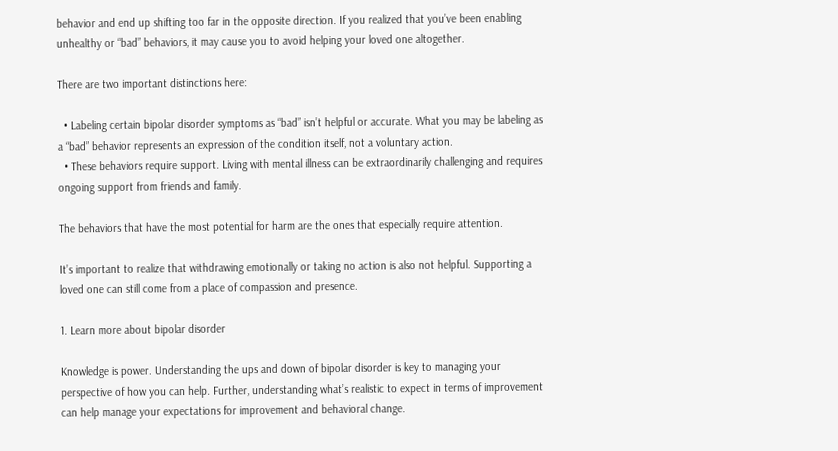behavior and end up shifting too far in the opposite direction. If you realized that you’ve been enabling unhealthy or “bad” behaviors, it may cause you to avoid helping your loved one altogether.

There are two important distinctions here:

  • Labeling certain bipolar disorder symptoms as “bad” isn’t helpful or accurate. What you may be labeling as a “bad” behavior represents an expression of the condition itself, not a voluntary action.
  • These behaviors require support. Living with mental illness can be extraordinarily challenging and requires ongoing support from friends and family.

The behaviors that have the most potential for harm are the ones that especially require attention.

It’s important to realize that withdrawing emotionally or taking no action is also not helpful. Supporting a loved one can still come from a place of compassion and presence.

1. Learn more about bipolar disorder

Knowledge is power. Understanding the ups and down of bipolar disorder is key to managing your perspective of how you can help. Further, understanding what’s realistic to expect in terms of improvement can help manage your expectations for improvement and behavioral change.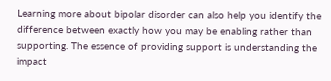Learning more about bipolar disorder can also help you identify the difference between exactly how you may be enabling rather than supporting. The essence of providing support is understanding the impact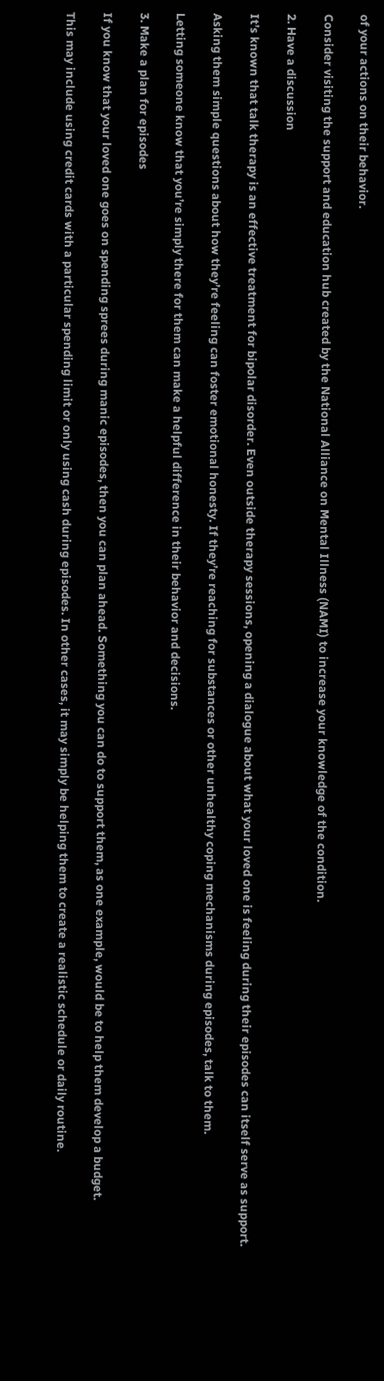of your actions on their behavior.

Consider visiting the support and education hub created by the National Alliance on Mental Illness (NAMI) to increase your knowledge of the condition.

2. Have a discussion

It’s known that talk therapy is an effective treatment for bipolar disorder. Even outside therapy sessions, opening a dialogue about what your loved one is feeling during their episodes can itself serve as support.

Asking them simple questions about how they’re feeling can foster emotional honesty. If they’re reaching for substances or other unhealthy coping mechanisms during episodes, talk to them.

Letting someone know that you’re simply there for them can make a helpful difference in their behavior and decisions.

3. Make a plan for episodes

If you know that your loved one goes on spending sprees during manic episodes, then you can plan ahead. Something you can do to support them, as one example, would be to help them develop a budget.

This may include using credit cards with a particular spending limit or only using cash during episodes. In other cases, it may simply be helping them to create a realistic schedule or daily routine.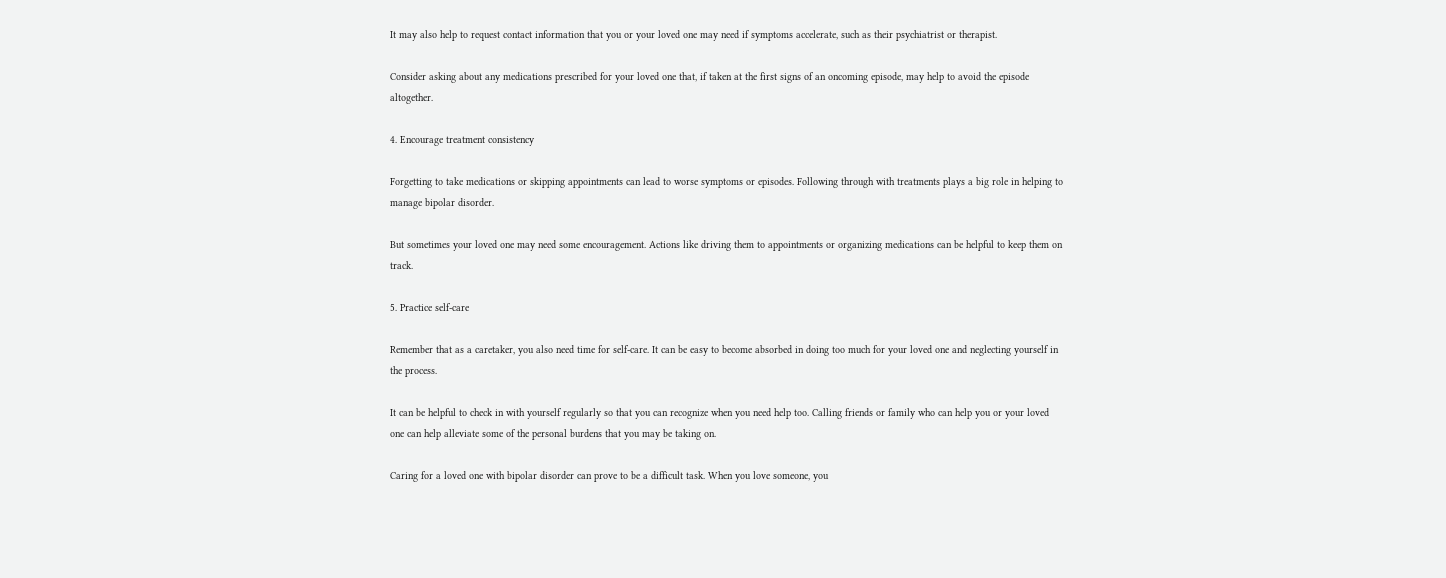It may also help to request contact information that you or your loved one may need if symptoms accelerate, such as their psychiatrist or therapist.

Consider asking about any medications prescribed for your loved one that, if taken at the first signs of an oncoming episode, may help to avoid the episode altogether.

4. Encourage treatment consistency

Forgetting to take medications or skipping appointments can lead to worse symptoms or episodes. Following through with treatments plays a big role in helping to manage bipolar disorder.

But sometimes your loved one may need some encouragement. Actions like driving them to appointments or organizing medications can be helpful to keep them on track.

5. Practice self-care

Remember that as a caretaker, you also need time for self-care. It can be easy to become absorbed in doing too much for your loved one and neglecting yourself in the process.

It can be helpful to check in with yourself regularly so that you can recognize when you need help too. Calling friends or family who can help you or your loved one can help alleviate some of the personal burdens that you may be taking on.

Caring for a loved one with bipolar disorder can prove to be a difficult task. When you love someone, you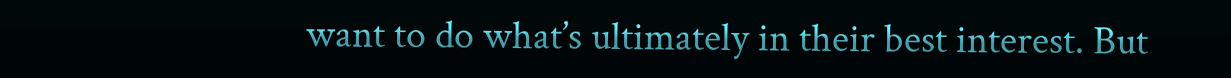want to do what’s ultimately in their best interest. But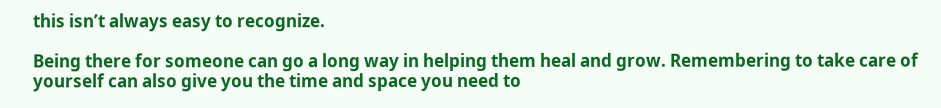this isn’t always easy to recognize.

Being there for someone can go a long way in helping them heal and grow. Remembering to take care of yourself can also give you the time and space you need to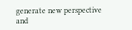generate new perspective and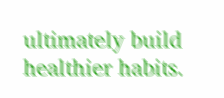ultimately build healthier habits.